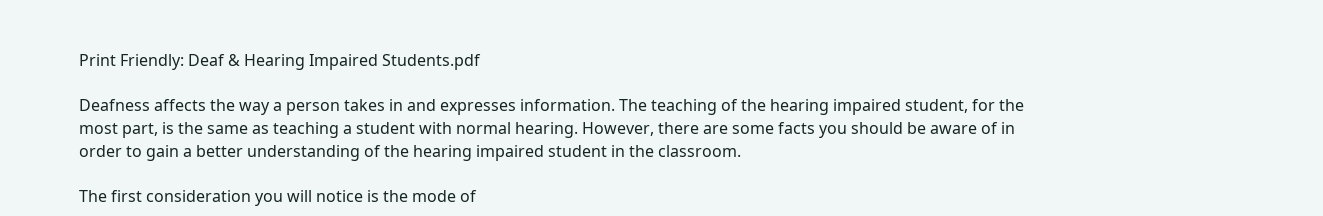Print Friendly: Deaf & Hearing Impaired Students.pdf

Deafness affects the way a person takes in and expresses information. The teaching of the hearing impaired student, for the most part, is the same as teaching a student with normal hearing. However, there are some facts you should be aware of in order to gain a better understanding of the hearing impaired student in the classroom.

The first consideration you will notice is the mode of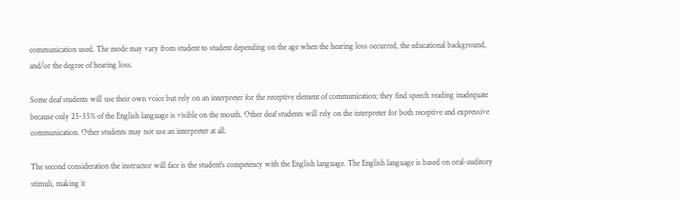communication used. The mode may vary from student to student depending on the age when the hearing loss occurred, the educational background, and/or the degree of hearing loss.

Some deaf students will use their own voice but rely on an interpreter for the receptive element of communication; they find speech reading inadequate because only 25-35% of the English language is visible on the mouth. Other deaf students will rely on the interpreter for both receptive and expressive communication. Other students may not use an interpreter at all.

The second consideration the instructor will face is the student's competency with the English language. The English language is based on oral-auditory stimuli, making it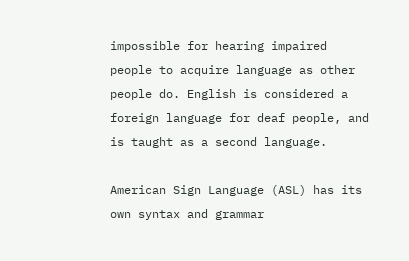impossible for hearing impaired people to acquire language as other people do. English is considered a foreign language for deaf people, and is taught as a second language.

American Sign Language (ASL) has its own syntax and grammar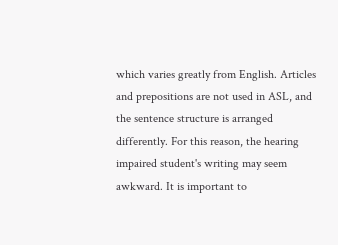which varies greatly from English. Articles and prepositions are not used in ASL, and the sentence structure is arranged differently. For this reason, the hearing impaired student's writing may seem awkward. It is important to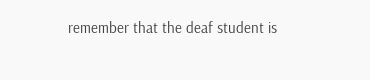remember that the deaf student is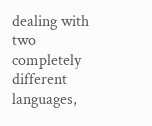dealing with two completely different languages,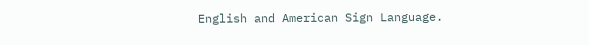English and American Sign Language.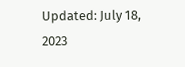Updated: July 18, 2023